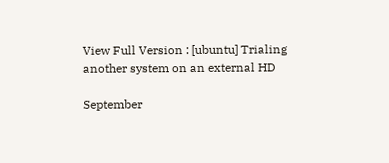View Full Version : [ubuntu] Trialing another system on an external HD

September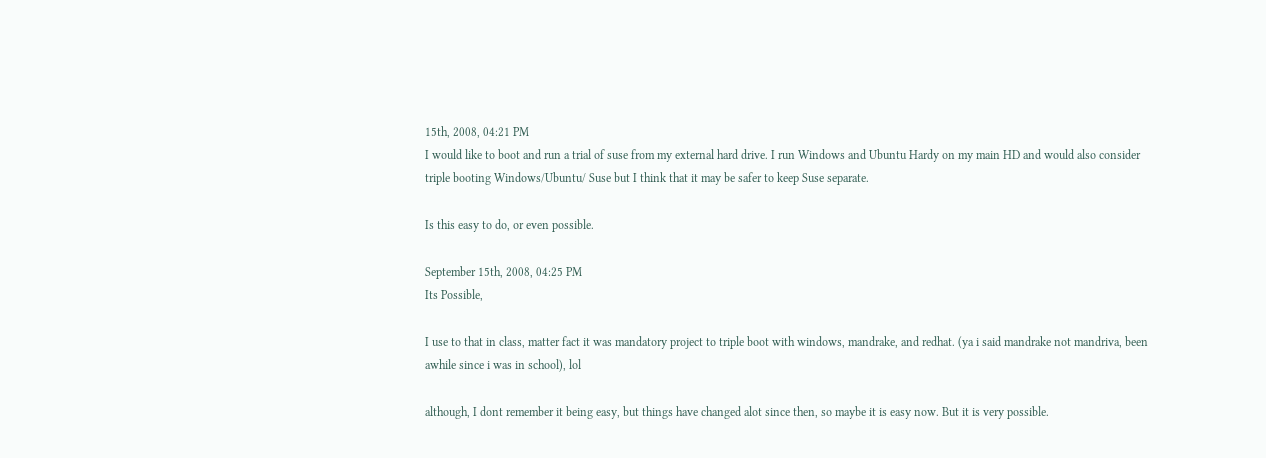15th, 2008, 04:21 PM
I would like to boot and run a trial of suse from my external hard drive. I run Windows and Ubuntu Hardy on my main HD and would also consider triple booting Windows/Ubuntu/ Suse but I think that it may be safer to keep Suse separate.

Is this easy to do, or even possible.

September 15th, 2008, 04:25 PM
Its Possible,

I use to that in class, matter fact it was mandatory project to triple boot with windows, mandrake, and redhat. (ya i said mandrake not mandriva, been awhile since i was in school), lol

although, I dont remember it being easy, but things have changed alot since then, so maybe it is easy now. But it is very possible.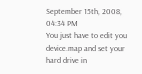September 15th, 2008, 04:34 PM
You just have to edit you device.map and set your hard drive in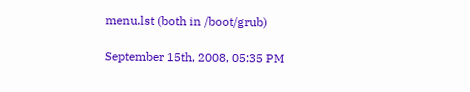menu.lst (both in /boot/grub)

September 15th, 2008, 05:35 PM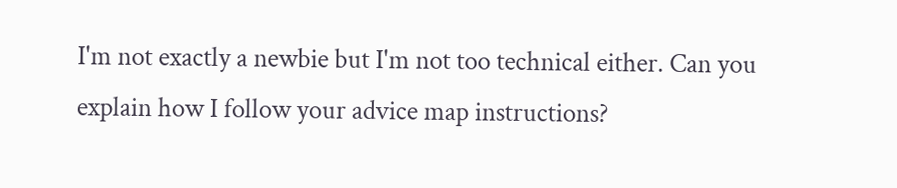I'm not exactly a newbie but I'm not too technical either. Can you explain how I follow your advice map instructions?